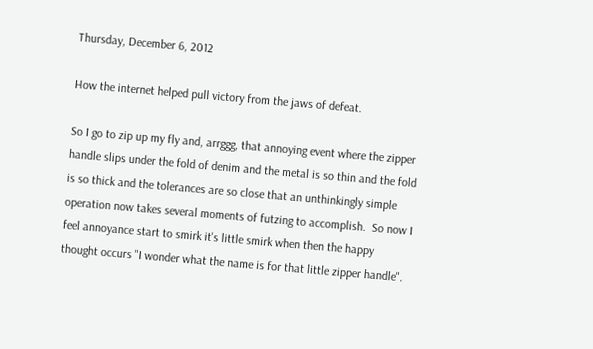Thursday, December 6, 2012

How the internet helped pull victory from the jaws of defeat.

So I go to zip up my fly and, arrggg, that annoying event where the zipper handle slips under the fold of denim and the metal is so thin and the fold is so thick and the tolerances are so close that an unthinkingly simple operation now takes several moments of futzing to accomplish.  So now I feel annoyance start to smirk it's little smirk when then the happy thought occurs "I wonder what the name is for that little zipper handle".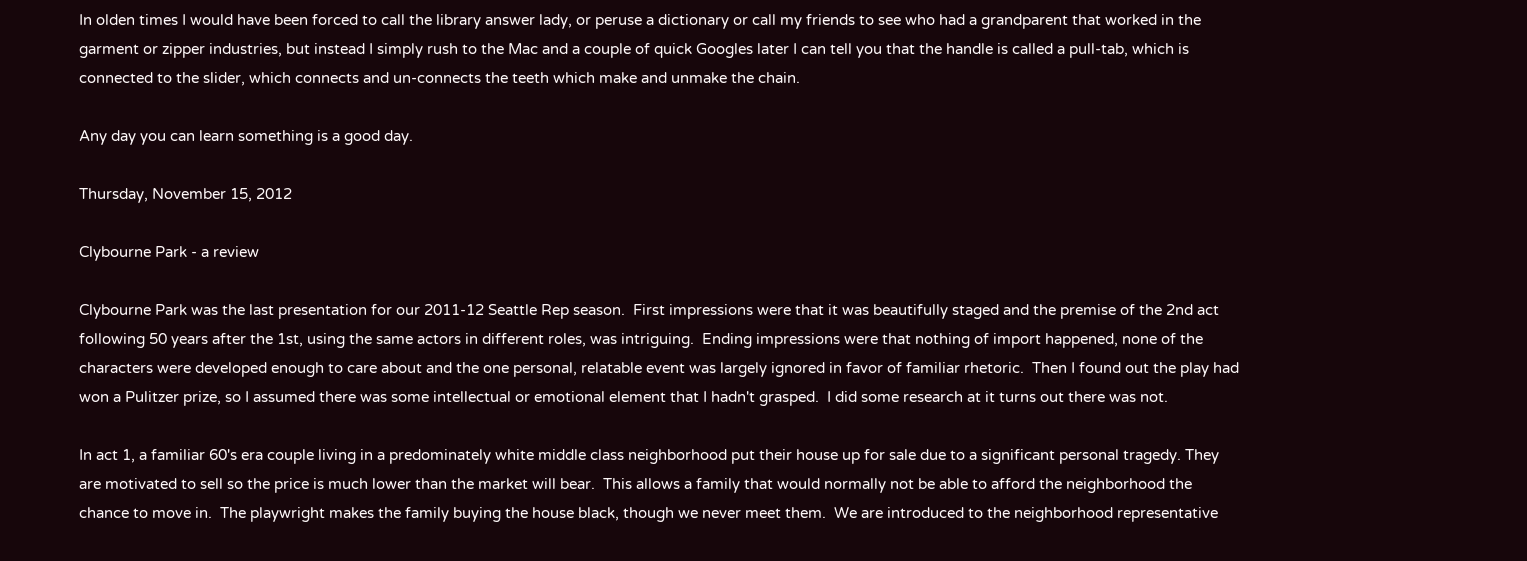In olden times I would have been forced to call the library answer lady, or peruse a dictionary or call my friends to see who had a grandparent that worked in the garment or zipper industries, but instead I simply rush to the Mac and a couple of quick Googles later I can tell you that the handle is called a pull-tab, which is connected to the slider, which connects and un-connects the teeth which make and unmake the chain.

Any day you can learn something is a good day.

Thursday, November 15, 2012

Clybourne Park - a review

Clybourne Park was the last presentation for our 2011-12 Seattle Rep season.  First impressions were that it was beautifully staged and the premise of the 2nd act following 50 years after the 1st, using the same actors in different roles, was intriguing.  Ending impressions were that nothing of import happened, none of the characters were developed enough to care about and the one personal, relatable event was largely ignored in favor of familiar rhetoric.  Then I found out the play had won a Pulitzer prize, so I assumed there was some intellectual or emotional element that I hadn't grasped.  I did some research at it turns out there was not.

In act 1, a familiar 60's era couple living in a predominately white middle class neighborhood put their house up for sale due to a significant personal tragedy. They are motivated to sell so the price is much lower than the market will bear.  This allows a family that would normally not be able to afford the neighborhood the chance to move in.  The playwright makes the family buying the house black, though we never meet them.  We are introduced to the neighborhood representative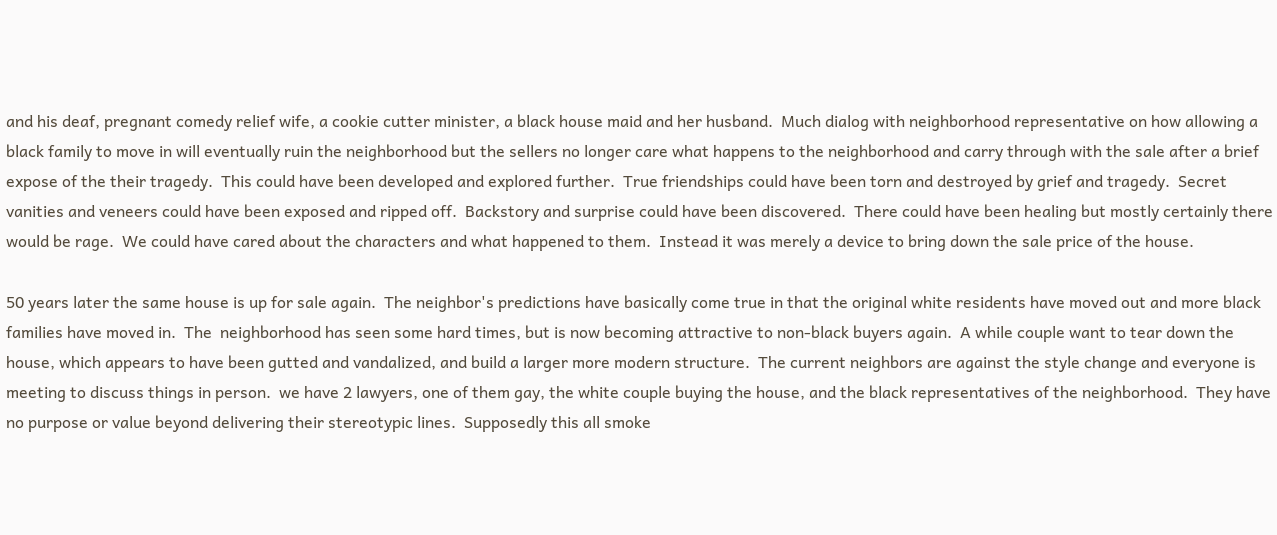and his deaf, pregnant comedy relief wife, a cookie cutter minister, a black house maid and her husband.  Much dialog with neighborhood representative on how allowing a black family to move in will eventually ruin the neighborhood but the sellers no longer care what happens to the neighborhood and carry through with the sale after a brief expose of the their tragedy.  This could have been developed and explored further.  True friendships could have been torn and destroyed by grief and tragedy.  Secret vanities and veneers could have been exposed and ripped off.  Backstory and surprise could have been discovered.  There could have been healing but mostly certainly there would be rage.  We could have cared about the characters and what happened to them.  Instead it was merely a device to bring down the sale price of the house.

50 years later the same house is up for sale again.  The neighbor's predictions have basically come true in that the original white residents have moved out and more black families have moved in.  The  neighborhood has seen some hard times, but is now becoming attractive to non-black buyers again.  A while couple want to tear down the house, which appears to have been gutted and vandalized, and build a larger more modern structure.  The current neighbors are against the style change and everyone is meeting to discuss things in person.  we have 2 lawyers, one of them gay, the white couple buying the house, and the black representatives of the neighborhood.  They have no purpose or value beyond delivering their stereotypic lines.  Supposedly this all smoke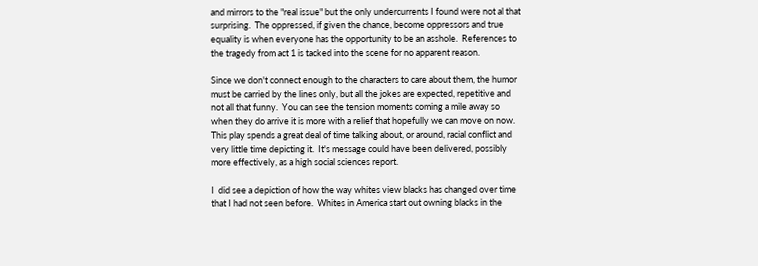and mirrors to the "real issue" but the only undercurrents I found were not al that surprising.  The oppressed, if given the chance, become oppressors and true equality is when everyone has the opportunity to be an asshole.  References to the tragedy from act 1 is tacked into the scene for no apparent reason.

Since we don't connect enough to the characters to care about them, the humor must be carried by the lines only, but all the jokes are expected, repetitive and not all that funny.  You can see the tension moments coming a mile away so when they do arrive it is more with a relief that hopefully we can move on now.  This play spends a great deal of time talking about, or around, racial conflict and very little time depicting it.  It's message could have been delivered, possibly more effectively, as a high social sciences report.

I  did see a depiction of how the way whites view blacks has changed over time that I had not seen before.  Whites in America start out owning blacks in the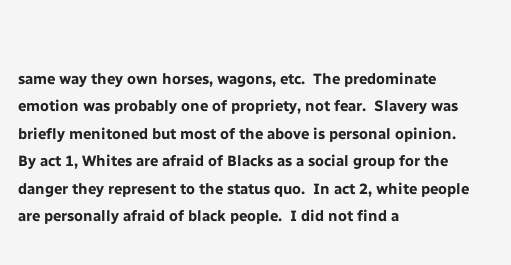same way they own horses, wagons, etc.  The predominate emotion was probably one of propriety, not fear.  Slavery was briefly menitoned but most of the above is personal opinion.  By act 1, Whites are afraid of Blacks as a social group for the danger they represent to the status quo.  In act 2, white people are personally afraid of black people.  I did not find a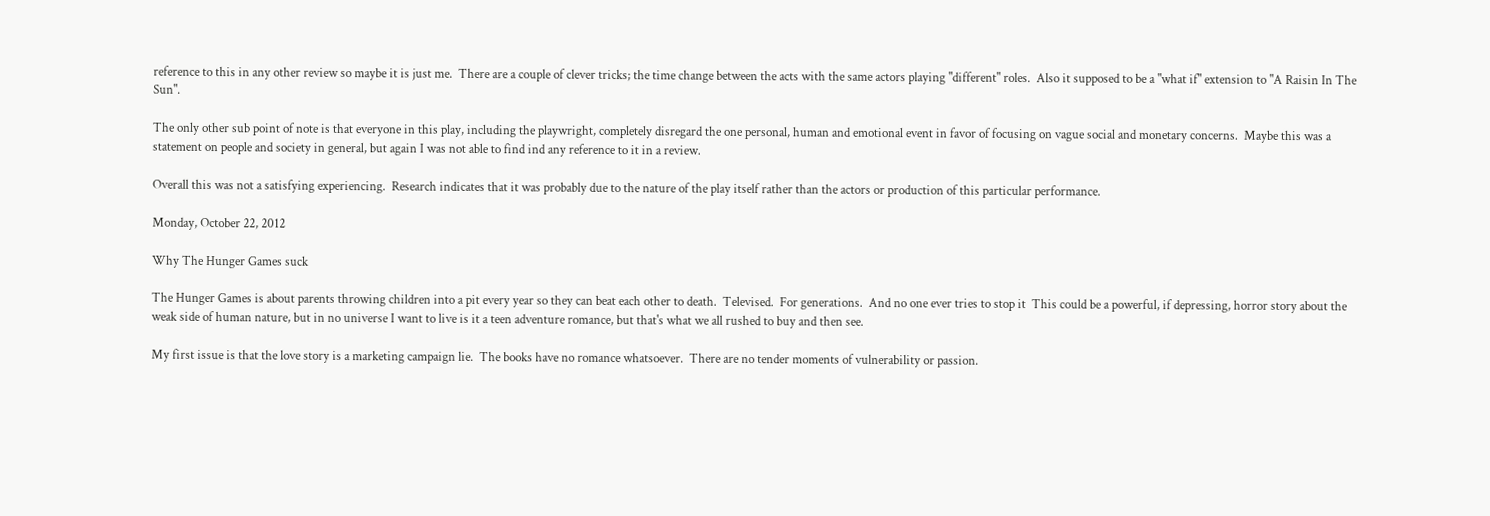reference to this in any other review so maybe it is just me.  There are a couple of clever tricks; the time change between the acts with the same actors playing "different" roles.  Also it supposed to be a "what if" extension to "A Raisin In The Sun".

The only other sub point of note is that everyone in this play, including the playwright, completely disregard the one personal, human and emotional event in favor of focusing on vague social and monetary concerns.  Maybe this was a statement on people and society in general, but again I was not able to find ind any reference to it in a review.

Overall this was not a satisfying experiencing.  Research indicates that it was probably due to the nature of the play itself rather than the actors or production of this particular performance.

Monday, October 22, 2012

Why The Hunger Games suck

The Hunger Games is about parents throwing children into a pit every year so they can beat each other to death.  Televised.  For generations.  And no one ever tries to stop it  This could be a powerful, if depressing, horror story about the weak side of human nature, but in no universe I want to live is it a teen adventure romance, but that's what we all rushed to buy and then see.

My first issue is that the love story is a marketing campaign lie.  The books have no romance whatsoever.  There are no tender moments of vulnerability or passion.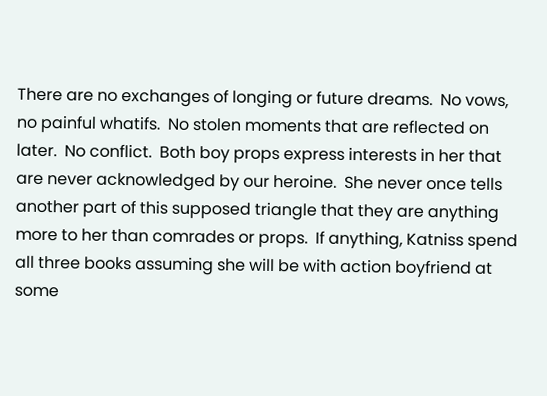There are no exchanges of longing or future dreams.  No vows, no painful whatifs.  No stolen moments that are reflected on later.  No conflict.  Both boy props express interests in her that are never acknowledged by our heroine.  She never once tells another part of this supposed triangle that they are anything more to her than comrades or props.  If anything, Katniss spend all three books assuming she will be with action boyfriend at some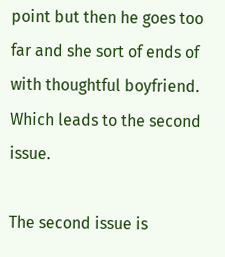point but then he goes too far and she sort of ends of with thoughtful boyfriend.  Which leads to the second issue.

The second issue is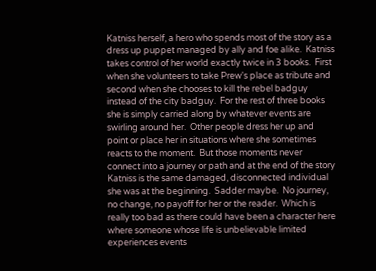Katniss herself, a hero who spends most of the story as a dress up puppet managed by ally and foe alike.  Katniss takes control of her world exactly twice in 3 books.  First when she volunteers to take Prew's place as tribute and second when she chooses to kill the rebel badguy instead of the city badguy.  For the rest of three books she is simply carried along by whatever events are swirling around her.  Other people dress her up and point or place her in situations where she sometimes reacts to the moment.  But those moments never connect into a journey or path and at the end of the story Katniss is the same damaged, disconnected individual she was at the beginning.  Sadder maybe.  No journey, no change, no payoff for her or the reader.  Which is really too bad as there could have been a character here where someone whose life is unbelievable limited experiences events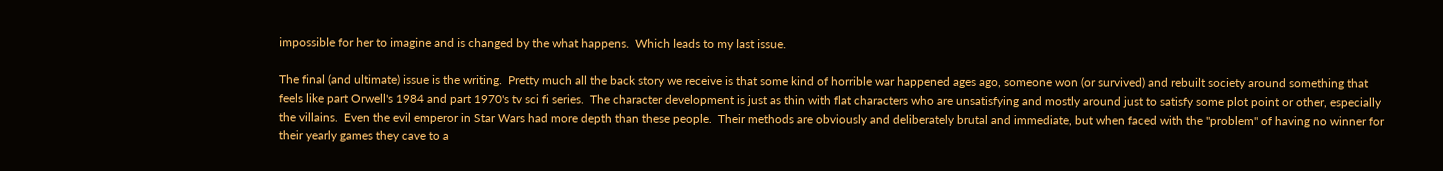impossible for her to imagine and is changed by the what happens.  Which leads to my last issue.

The final (and ultimate) issue is the writing.  Pretty much all the back story we receive is that some kind of horrible war happened ages ago, someone won (or survived) and rebuilt society around something that feels like part Orwell's 1984 and part 1970's tv sci fi series.  The character development is just as thin with flat characters who are unsatisfying and mostly around just to satisfy some plot point or other, especially the villains.  Even the evil emperor in Star Wars had more depth than these people.  Their methods are obviously and deliberately brutal and immediate, but when faced with the "problem" of having no winner for their yearly games they cave to a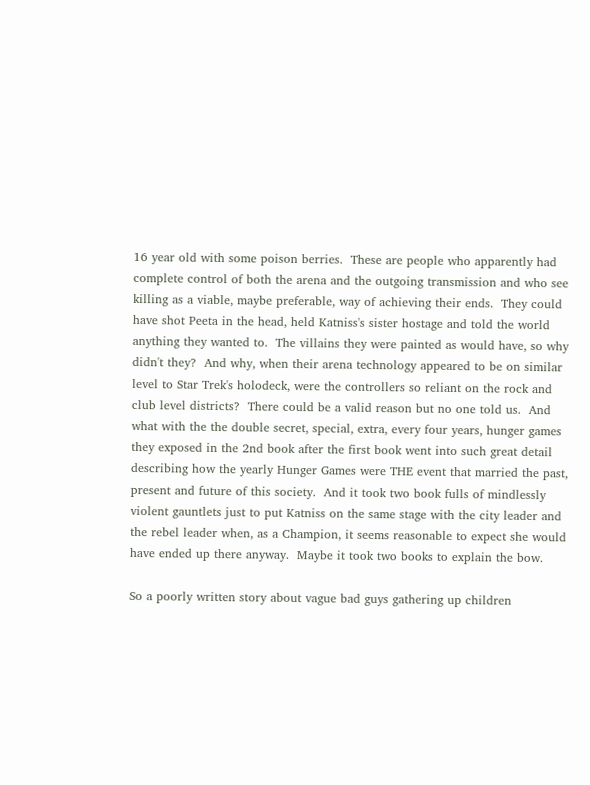16 year old with some poison berries.  These are people who apparently had complete control of both the arena and the outgoing transmission and who see killing as a viable, maybe preferable, way of achieving their ends.  They could have shot Peeta in the head, held Katniss's sister hostage and told the world anything they wanted to.  The villains they were painted as would have, so why didn't they?  And why, when their arena technology appeared to be on similar level to Star Trek's holodeck, were the controllers so reliant on the rock and club level districts?  There could be a valid reason but no one told us.  And what with the the double secret, special, extra, every four years, hunger games they exposed in the 2nd book after the first book went into such great detail describing how the yearly Hunger Games were THE event that married the past, present and future of this society.  And it took two book fulls of mindlessly violent gauntlets just to put Katniss on the same stage with the city leader and the rebel leader when, as a Champion, it seems reasonable to expect she would have ended up there anyway.  Maybe it took two books to explain the bow.

So a poorly written story about vague bad guys gathering up children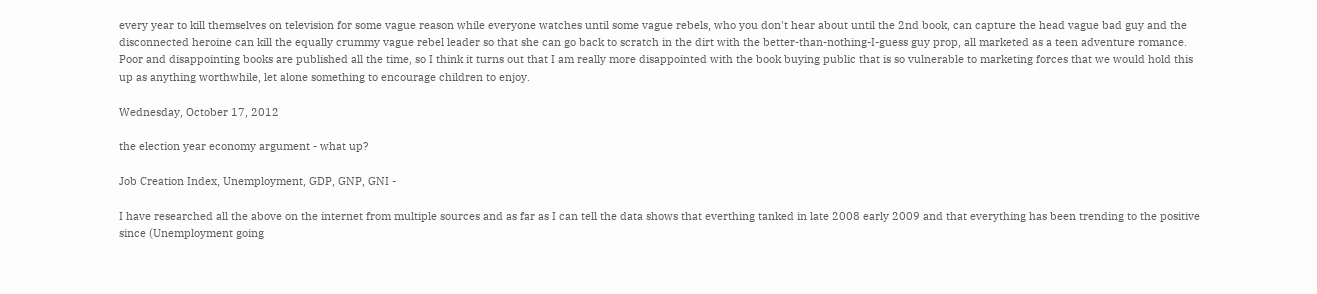every year to kill themselves on television for some vague reason while everyone watches until some vague rebels, who you don't hear about until the 2nd book, can capture the head vague bad guy and the disconnected heroine can kill the equally crummy vague rebel leader so that she can go back to scratch in the dirt with the better-than-nothing-I-guess guy prop, all marketed as a teen adventure romance.  Poor and disappointing books are published all the time, so I think it turns out that I am really more disappointed with the book buying public that is so vulnerable to marketing forces that we would hold this up as anything worthwhile, let alone something to encourage children to enjoy.

Wednesday, October 17, 2012

the election year economy argument - what up?

Job Creation Index, Unemployment, GDP, GNP, GNI -

I have researched all the above on the internet from multiple sources and as far as I can tell the data shows that everthing tanked in late 2008 early 2009 and that everything has been trending to the positive since (Unemployment going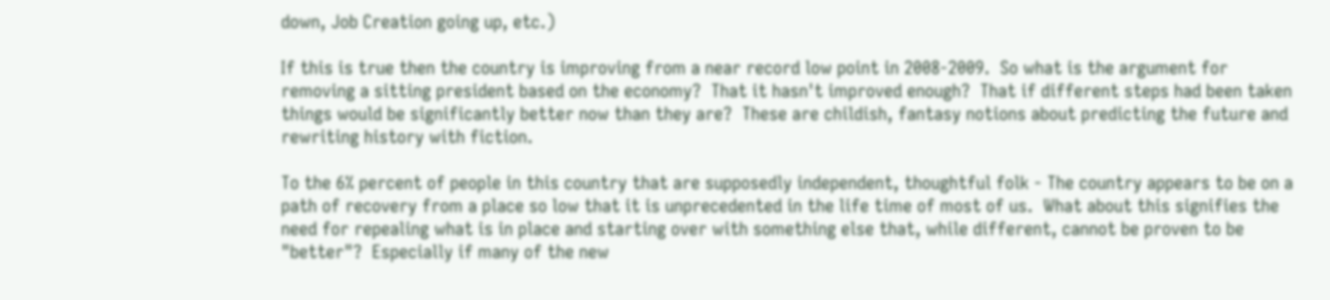down, Job Creation going up, etc.)

If this is true then the country is improving from a near record low point in 2008-2009.  So what is the argument for removing a sitting president based on the economy?  That it hasn't improved enough?  That if different steps had been taken things would be significantly better now than they are?  These are childish, fantasy notions about predicting the future and rewriting history with fiction.

To the 6% percent of people in this country that are supposedly independent, thoughtful folk - The country appears to be on a path of recovery from a place so low that it is unprecedented in the life time of most of us.  What about this signifies the need for repealing what is in place and starting over with something else that, while different, cannot be proven to be "better"?  Especially if many of the new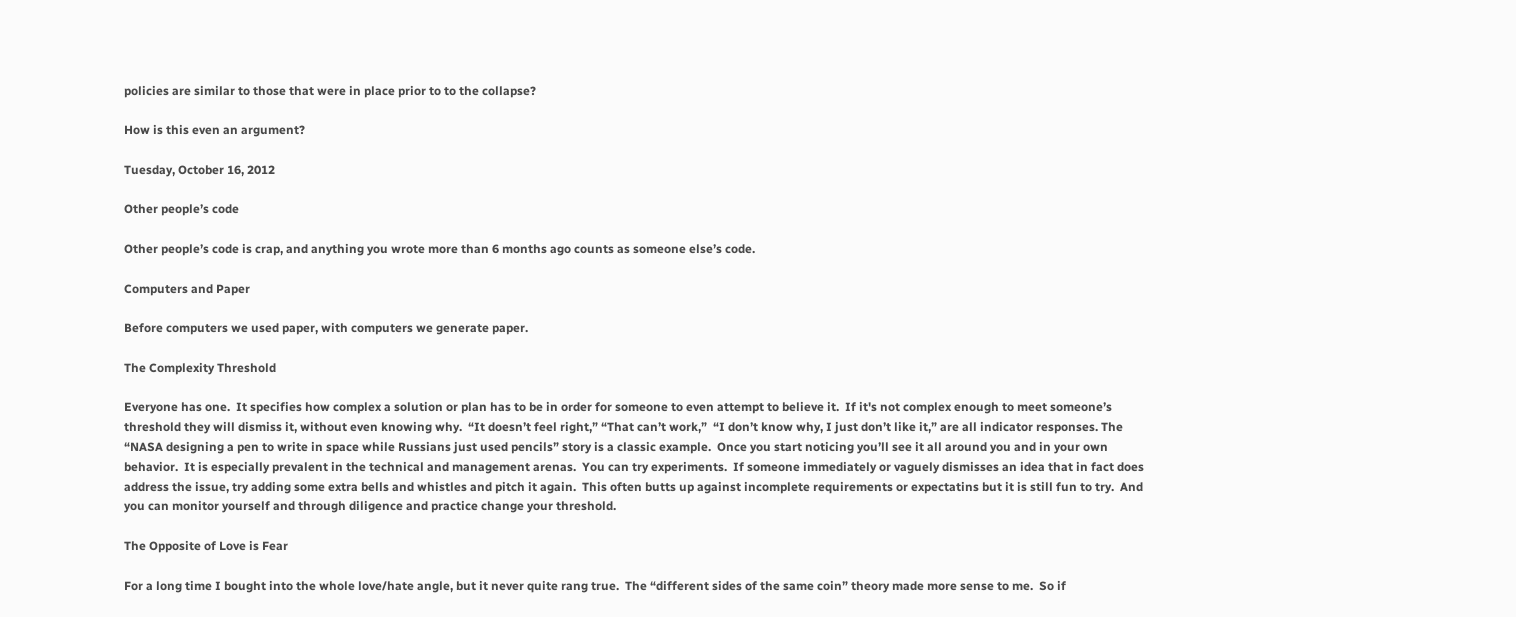policies are similar to those that were in place prior to to the collapse?

How is this even an argument?

Tuesday, October 16, 2012

Other people’s code

Other people’s code is crap, and anything you wrote more than 6 months ago counts as someone else’s code.

Computers and Paper

Before computers we used paper, with computers we generate paper.

The Complexity Threshold

Everyone has one.  It specifies how complex a solution or plan has to be in order for someone to even attempt to believe it.  If it's not complex enough to meet someone’s threshold they will dismiss it, without even knowing why.  “It doesn’t feel right,” “That can’t work,”  “I don’t know why, I just don’t like it,” are all indicator responses. The “NASA designing a pen to write in space while Russians just used pencils” story is a classic example.  Once you start noticing you’ll see it all around you and in your own behavior.  It is especially prevalent in the technical and management arenas.  You can try experiments.  If someone immediately or vaguely dismisses an idea that in fact does address the issue, try adding some extra bells and whistles and pitch it again.  This often butts up against incomplete requirements or expectatins but it is still fun to try.  And you can monitor yourself and through diligence and practice change your threshold.

The Opposite of Love is Fear

For a long time I bought into the whole love/hate angle, but it never quite rang true.  The “different sides of the same coin” theory made more sense to me.  So if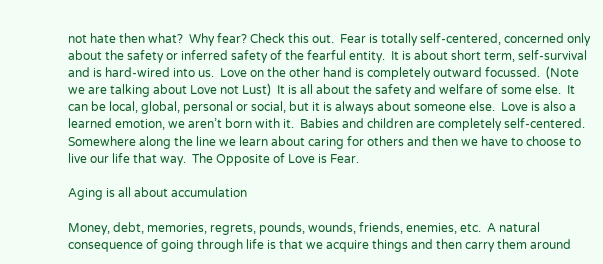not hate then what?  Why fear? Check this out.  Fear is totally self-centered, concerned only about the safety or inferred safety of the fearful entity.  It is about short term, self-survival and is hard-wired into us.  Love on the other hand is completely outward focussed.  (Note we are talking about Love not Lust)  It is all about the safety and welfare of some else.  It can be local, global, personal or social, but it is always about someone else.  Love is also a learned emotion, we aren’t born with it.  Babies and children are completely self-centered.  Somewhere along the line we learn about caring for others and then we have to choose to live our life that way.  The Opposite of Love is Fear.

Aging is all about accumulation

Money, debt, memories, regrets, pounds, wounds, friends, enemies, etc.  A natural consequence of going through life is that we acquire things and then carry them around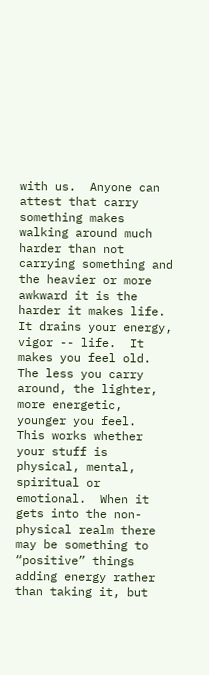with us.  Anyone can attest that carry something makes walking around much harder than not carrying something and the heavier or more awkward it is the harder it makes life.  It drains your energy, vigor -- life.  It makes you feel old.  The less you carry around, the lighter, more energetic, younger you feel.  This works whether your stuff is physical, mental, spiritual or emotional.  When it gets into the non-physical realm there may be something to “positive” things adding energy rather than taking it, but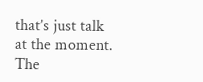that’s just talk at the moment.  The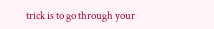trick is to go through your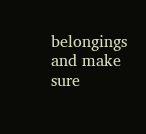belongings and make sure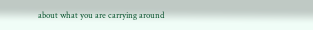about what you are carrying around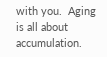with you.  Aging is all about accumulation.